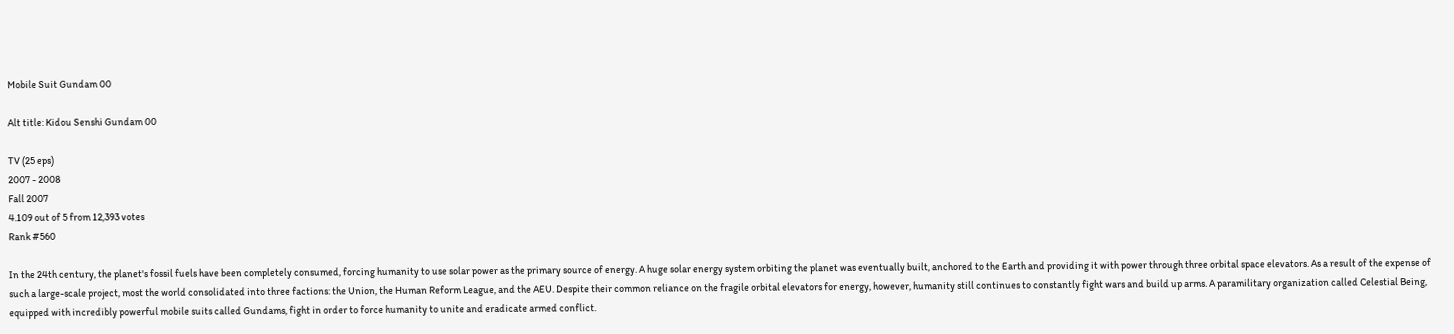Mobile Suit Gundam 00

Alt title: Kidou Senshi Gundam 00

TV (25 eps)
2007 - 2008
Fall 2007
4.109 out of 5 from 12,393 votes
Rank #560

In the 24th century, the planet's fossil fuels have been completely consumed, forcing humanity to use solar power as the primary source of energy. A huge solar energy system orbiting the planet was eventually built, anchored to the Earth and providing it with power through three orbital space elevators. As a result of the expense of such a large-scale project, most the world consolidated into three factions: the Union, the Human Reform League, and the AEU. Despite their common reliance on the fragile orbital elevators for energy, however, humanity still continues to constantly fight wars and build up arms. A paramilitary organization called Celestial Being, equipped with incredibly powerful mobile suits called Gundams, fight in order to force humanity to unite and eradicate armed conflict.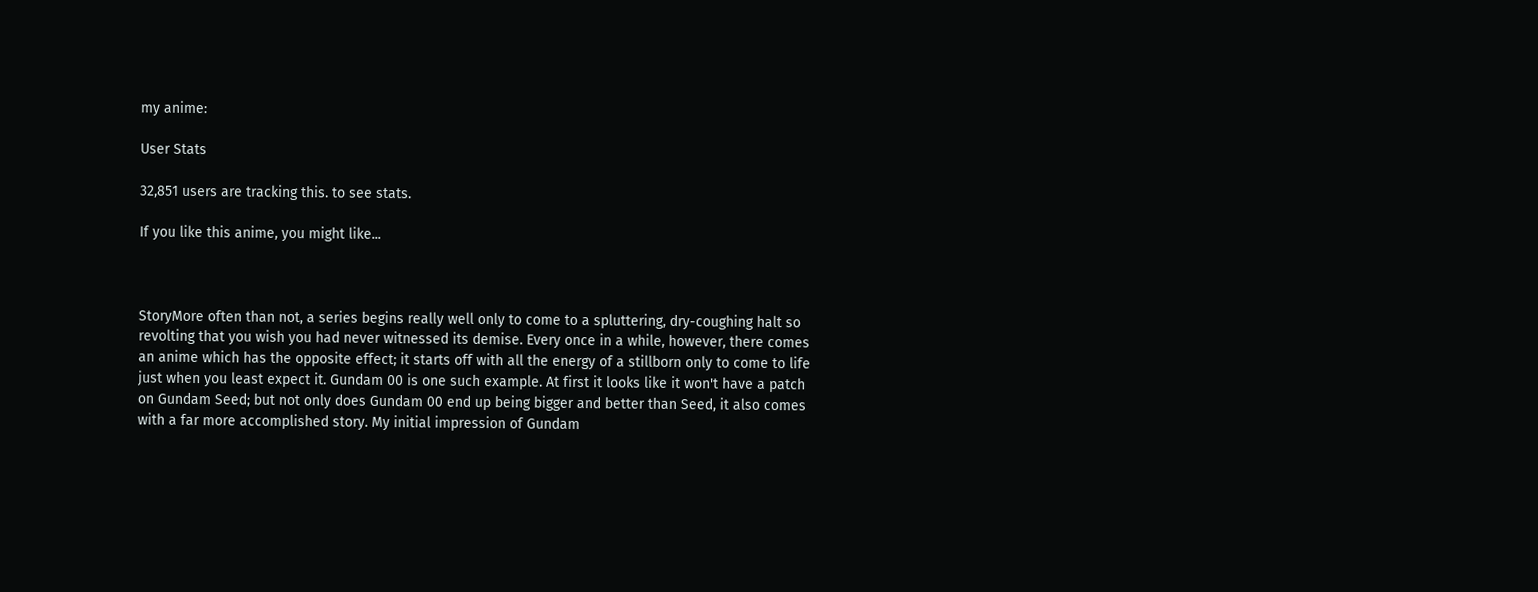my anime:

User Stats

32,851 users are tracking this. to see stats.

If you like this anime, you might like...



StoryMore often than not, a series begins really well only to come to a spluttering, dry-coughing halt so revolting that you wish you had never witnessed its demise. Every once in a while, however, there comes an anime which has the opposite effect; it starts off with all the energy of a stillborn only to come to life just when you least expect it. Gundam 00 is one such example. At first it looks like it won't have a patch on Gundam Seed; but not only does Gundam 00 end up being bigger and better than Seed, it also comes with a far more accomplished story. My initial impression of Gundam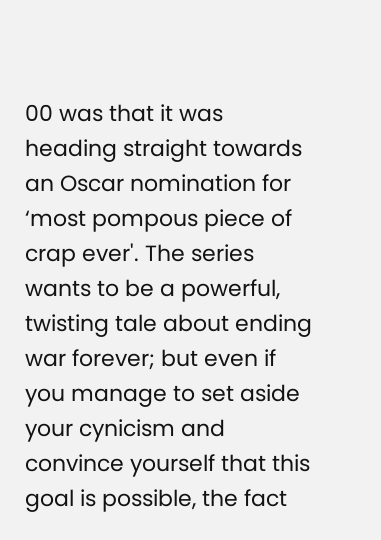00 was that it was heading straight towards an Oscar nomination for ‘most pompous piece of crap ever'. The series wants to be a powerful, twisting tale about ending war forever; but even if you manage to set aside your cynicism and convince yourself that this goal is possible, the fact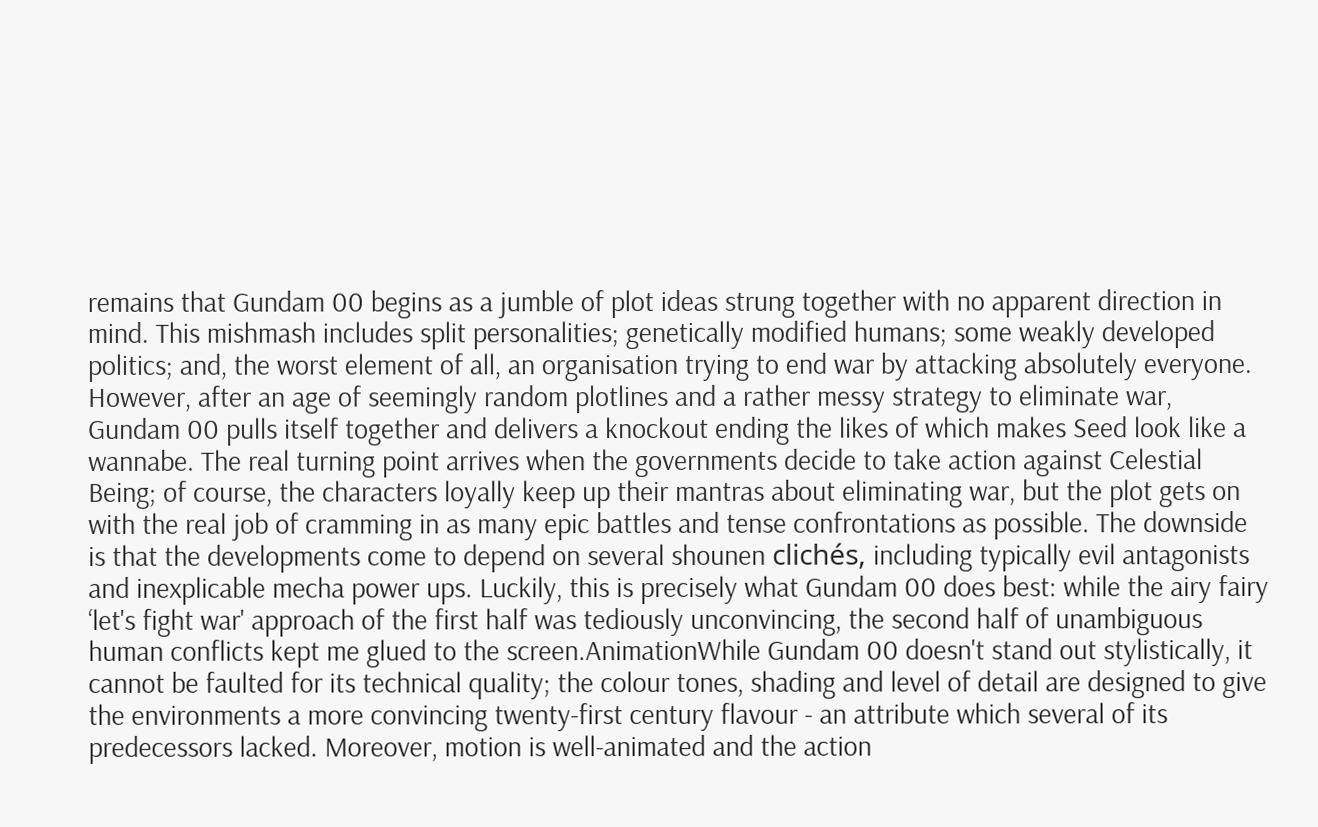remains that Gundam 00 begins as a jumble of plot ideas strung together with no apparent direction in mind. This mishmash includes split personalities; genetically modified humans; some weakly developed politics; and, the worst element of all, an organisation trying to end war by attacking absolutely everyone. However, after an age of seemingly random plotlines and a rather messy strategy to eliminate war, Gundam 00 pulls itself together and delivers a knockout ending the likes of which makes Seed look like a wannabe. The real turning point arrives when the governments decide to take action against Celestial Being; of course, the characters loyally keep up their mantras about eliminating war, but the plot gets on with the real job of cramming in as many epic battles and tense confrontations as possible. The downside is that the developments come to depend on several shounen clichés, including typically evil antagonists and inexplicable mecha power ups. Luckily, this is precisely what Gundam 00 does best: while the airy fairy ‘let's fight war' approach of the first half was tediously unconvincing, the second half of unambiguous human conflicts kept me glued to the screen.AnimationWhile Gundam 00 doesn't stand out stylistically, it cannot be faulted for its technical quality; the colour tones, shading and level of detail are designed to give the environments a more convincing twenty-first century flavour - an attribute which several of its predecessors lacked. Moreover, motion is well-animated and the action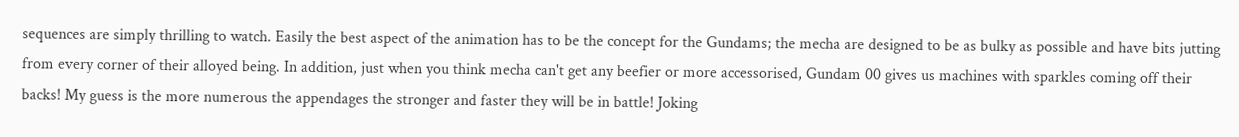sequences are simply thrilling to watch. Easily the best aspect of the animation has to be the concept for the Gundams; the mecha are designed to be as bulky as possible and have bits jutting from every corner of their alloyed being. In addition, just when you think mecha can't get any beefier or more accessorised, Gundam 00 gives us machines with sparkles coming off their backs! My guess is the more numerous the appendages the stronger and faster they will be in battle! Joking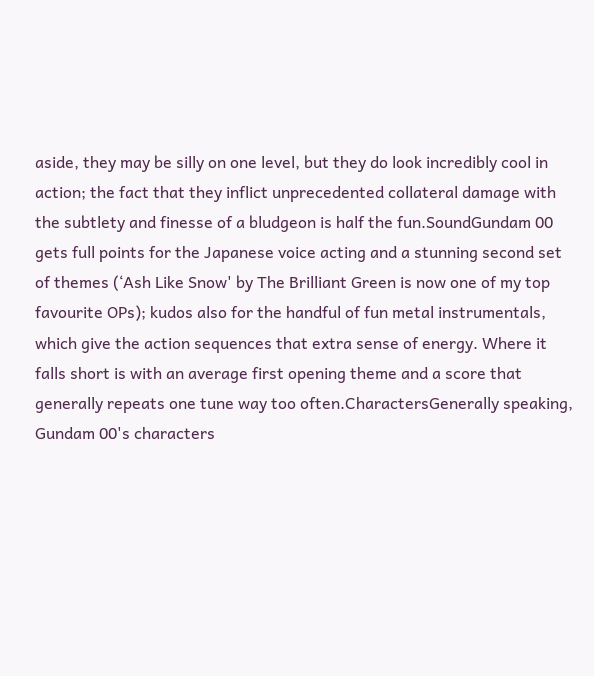aside, they may be silly on one level, but they do look incredibly cool in action; the fact that they inflict unprecedented collateral damage with the subtlety and finesse of a bludgeon is half the fun.SoundGundam 00 gets full points for the Japanese voice acting and a stunning second set of themes (‘Ash Like Snow' by The Brilliant Green is now one of my top favourite OPs); kudos also for the handful of fun metal instrumentals, which give the action sequences that extra sense of energy. Where it falls short is with an average first opening theme and a score that generally repeats one tune way too often.CharactersGenerally speaking, Gundam 00's characters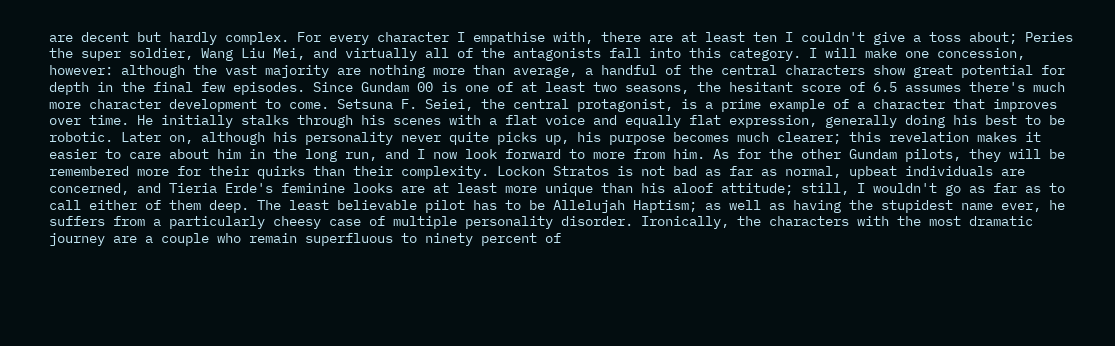are decent but hardly complex. For every character I empathise with, there are at least ten I couldn't give a toss about; Peries the super soldier, Wang Liu Mei, and virtually all of the antagonists fall into this category. I will make one concession, however: although the vast majority are nothing more than average, a handful of the central characters show great potential for depth in the final few episodes. Since Gundam 00 is one of at least two seasons, the hesitant score of 6.5 assumes there's much more character development to come. Setsuna F. Seiei, the central protagonist, is a prime example of a character that improves over time. He initially stalks through his scenes with a flat voice and equally flat expression, generally doing his best to be robotic. Later on, although his personality never quite picks up, his purpose becomes much clearer; this revelation makes it easier to care about him in the long run, and I now look forward to more from him. As for the other Gundam pilots, they will be remembered more for their quirks than their complexity. Lockon Stratos is not bad as far as normal, upbeat individuals are concerned, and Tieria Erde's feminine looks are at least more unique than his aloof attitude; still, I wouldn't go as far as to call either of them deep. The least believable pilot has to be Allelujah Haptism; as well as having the stupidest name ever, he suffers from a particularly cheesy case of multiple personality disorder. Ironically, the characters with the most dramatic journey are a couple who remain superfluous to ninety percent of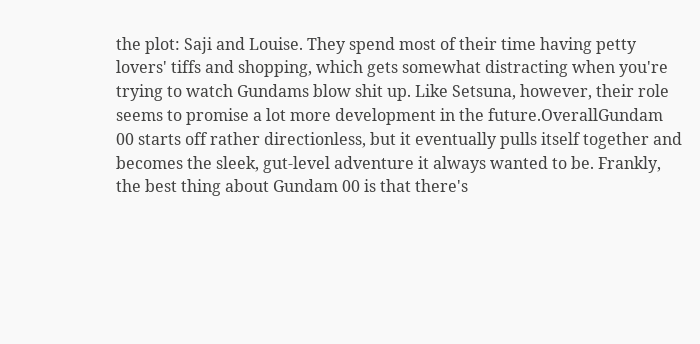the plot: Saji and Louise. They spend most of their time having petty lovers' tiffs and shopping, which gets somewhat distracting when you're trying to watch Gundams blow shit up. Like Setsuna, however, their role seems to promise a lot more development in the future.OverallGundam 00 starts off rather directionless, but it eventually pulls itself together and becomes the sleek, gut-level adventure it always wanted to be. Frankly, the best thing about Gundam 00 is that there's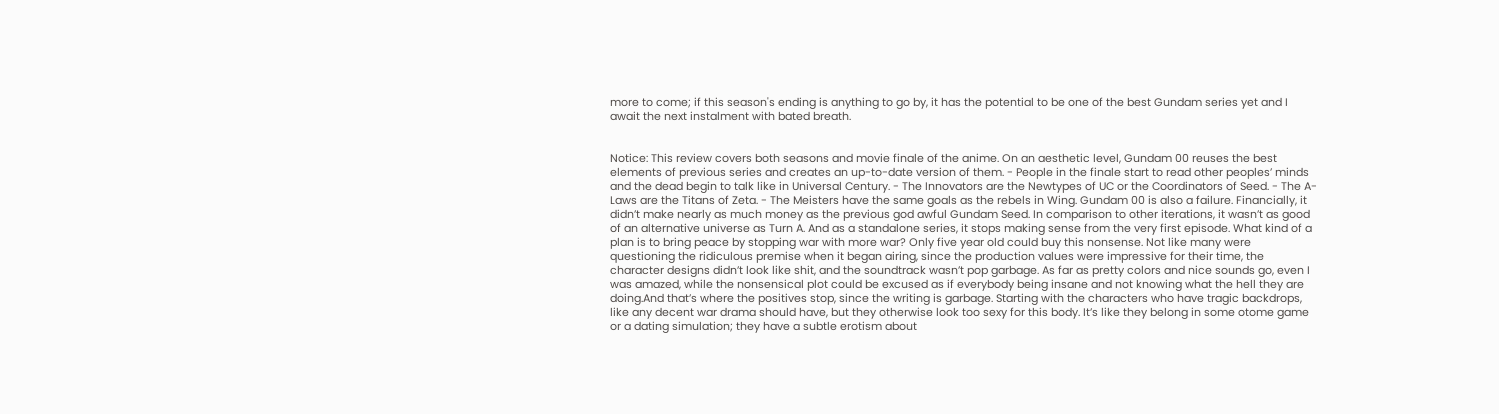more to come; if this season's ending is anything to go by, it has the potential to be one of the best Gundam series yet and I await the next instalment with bated breath.


Notice: This review covers both seasons and movie finale of the anime. On an aesthetic level, Gundam 00 reuses the best elements of previous series and creates an up-to-date version of them. - People in the finale start to read other peoples’ minds and the dead begin to talk like in Universal Century. - The Innovators are the Newtypes of UC or the Coordinators of Seed. - The A-Laws are the Titans of Zeta. - The Meisters have the same goals as the rebels in Wing. Gundam 00 is also a failure. Financially, it didn’t make nearly as much money as the previous god awful Gundam Seed. In comparison to other iterations, it wasn’t as good of an alternative universe as Turn A. And as a standalone series, it stops making sense from the very first episode. What kind of a plan is to bring peace by stopping war with more war? Only five year old could buy this nonsense. Not like many were questioning the ridiculous premise when it began airing, since the production values were impressive for their time, the character designs didn’t look like shit, and the soundtrack wasn’t pop garbage. As far as pretty colors and nice sounds go, even I was amazed, while the nonsensical plot could be excused as if everybody being insane and not knowing what the hell they are doing.And that’s where the positives stop, since the writing is garbage. Starting with the characters who have tragic backdrops, like any decent war drama should have, but they otherwise look too sexy for this body. It’s like they belong in some otome game or a dating simulation; they have a subtle erotism about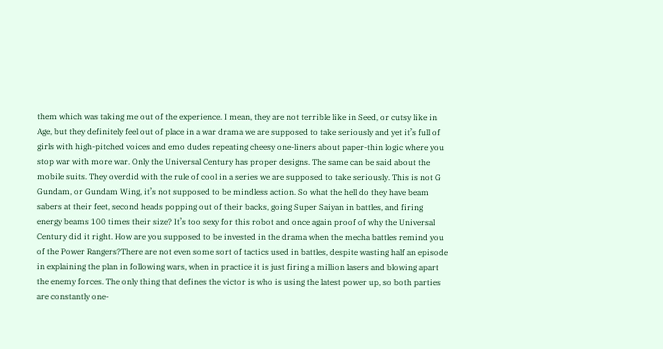them which was taking me out of the experience. I mean, they are not terrible like in Seed, or cutsy like in Age, but they definitely feel out of place in a war drama we are supposed to take seriously and yet it’s full of girls with high-pitched voices and emo dudes repeating cheesy one-liners about paper-thin logic where you stop war with more war. Only the Universal Century has proper designs. The same can be said about the mobile suits. They overdid with the rule of cool in a series we are supposed to take seriously. This is not G Gundam, or Gundam Wing, it’s not supposed to be mindless action. So what the hell do they have beam sabers at their feet, second heads popping out of their backs, going Super Saiyan in battles, and firing energy beams 100 times their size? It’s too sexy for this robot and once again proof of why the Universal Century did it right. How are you supposed to be invested in the drama when the mecha battles remind you of the Power Rangers?There are not even some sort of tactics used in battles, despite wasting half an episode in explaining the plan in following wars, when in practice it is just firing a million lasers and blowing apart the enemy forces. The only thing that defines the victor is who is using the latest power up, so both parties are constantly one-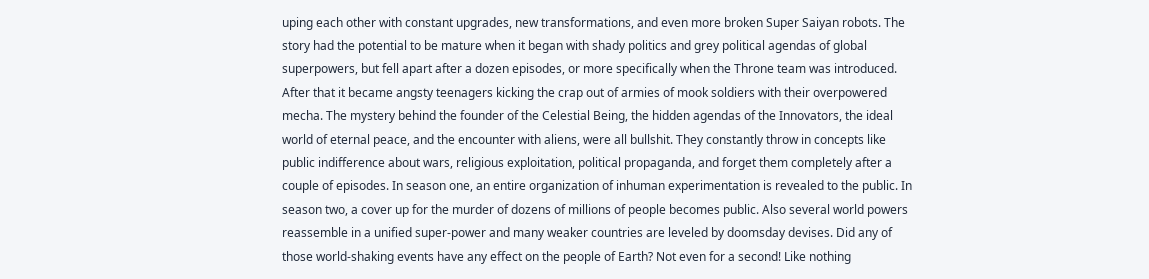uping each other with constant upgrades, new transformations, and even more broken Super Saiyan robots. The story had the potential to be mature when it began with shady politics and grey political agendas of global superpowers, but fell apart after a dozen episodes, or more specifically when the Throne team was introduced. After that it became angsty teenagers kicking the crap out of armies of mook soldiers with their overpowered mecha. The mystery behind the founder of the Celestial Being, the hidden agendas of the Innovators, the ideal world of eternal peace, and the encounter with aliens, were all bullshit. They constantly throw in concepts like public indifference about wars, religious exploitation, political propaganda, and forget them completely after a couple of episodes. In season one, an entire organization of inhuman experimentation is revealed to the public. In season two, a cover up for the murder of dozens of millions of people becomes public. Also several world powers reassemble in a unified super-power and many weaker countries are leveled by doomsday devises. Did any of those world-shaking events have any effect on the people of Earth? Not even for a second! Like nothing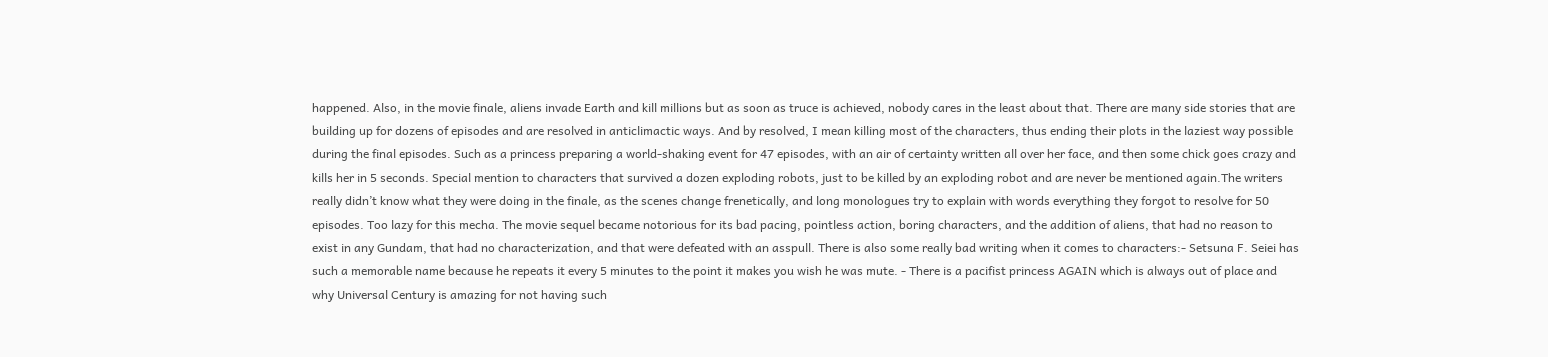happened. Also, in the movie finale, aliens invade Earth and kill millions but as soon as truce is achieved, nobody cares in the least about that. There are many side stories that are building up for dozens of episodes and are resolved in anticlimactic ways. And by resolved, I mean killing most of the characters, thus ending their plots in the laziest way possible during the final episodes. Such as a princess preparing a world-shaking event for 47 episodes, with an air of certainty written all over her face, and then some chick goes crazy and kills her in 5 seconds. Special mention to characters that survived a dozen exploding robots, just to be killed by an exploding robot and are never be mentioned again.The writers really didn’t know what they were doing in the finale, as the scenes change frenetically, and long monologues try to explain with words everything they forgot to resolve for 50 episodes. Too lazy for this mecha. The movie sequel became notorious for its bad pacing, pointless action, boring characters, and the addition of aliens, that had no reason to exist in any Gundam, that had no characterization, and that were defeated with an asspull. There is also some really bad writing when it comes to characters:- Setsuna F. Seiei has such a memorable name because he repeats it every 5 minutes to the point it makes you wish he was mute. - There is a pacifist princess AGAIN which is always out of place and why Universal Century is amazing for not having such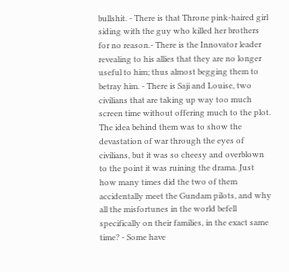bullshit. - There is that Throne pink-haired girl siding with the guy who killed her brothers for no reason.- There is the Innovator leader revealing to his allies that they are no longer useful to him; thus almost begging them to betray him. - There is Saji and Louise, two civilians that are taking up way too much screen time without offering much to the plot. The idea behind them was to show the devastation of war through the eyes of civilians, but it was so cheesy and overblown to the point it was ruining the drama. Just how many times did the two of them accidentally meet the Gundam pilots, and why all the misfortunes in the world befell specifically on their families, in the exact same time? - Some have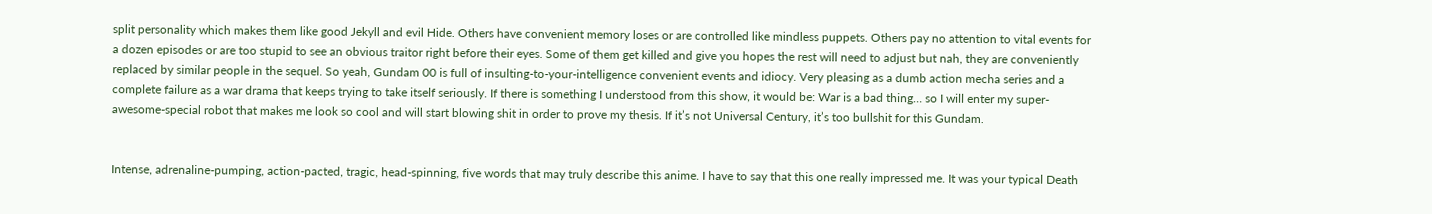split personality which makes them like good Jekyll and evil Hide. Others have convenient memory loses or are controlled like mindless puppets. Others pay no attention to vital events for a dozen episodes or are too stupid to see an obvious traitor right before their eyes. Some of them get killed and give you hopes the rest will need to adjust but nah, they are conveniently replaced by similar people in the sequel. So yeah, Gundam 00 is full of insulting-to-your-intelligence convenient events and idiocy. Very pleasing as a dumb action mecha series and a complete failure as a war drama that keeps trying to take itself seriously. If there is something I understood from this show, it would be: War is a bad thing… so I will enter my super-awesome-special robot that makes me look so cool and will start blowing shit in order to prove my thesis. If it’s not Universal Century, it’s too bullshit for this Gundam.


Intense, adrenaline-pumping, action-pacted, tragic, head-spinning, five words that may truly describe this anime. I have to say that this one really impressed me. It was your typical Death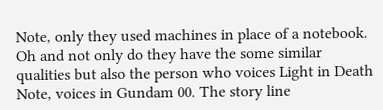Note, only they used machines in place of a notebook. Oh and not only do they have the some similar qualities but also the person who voices Light in Death Note, voices in Gundam 00. The story line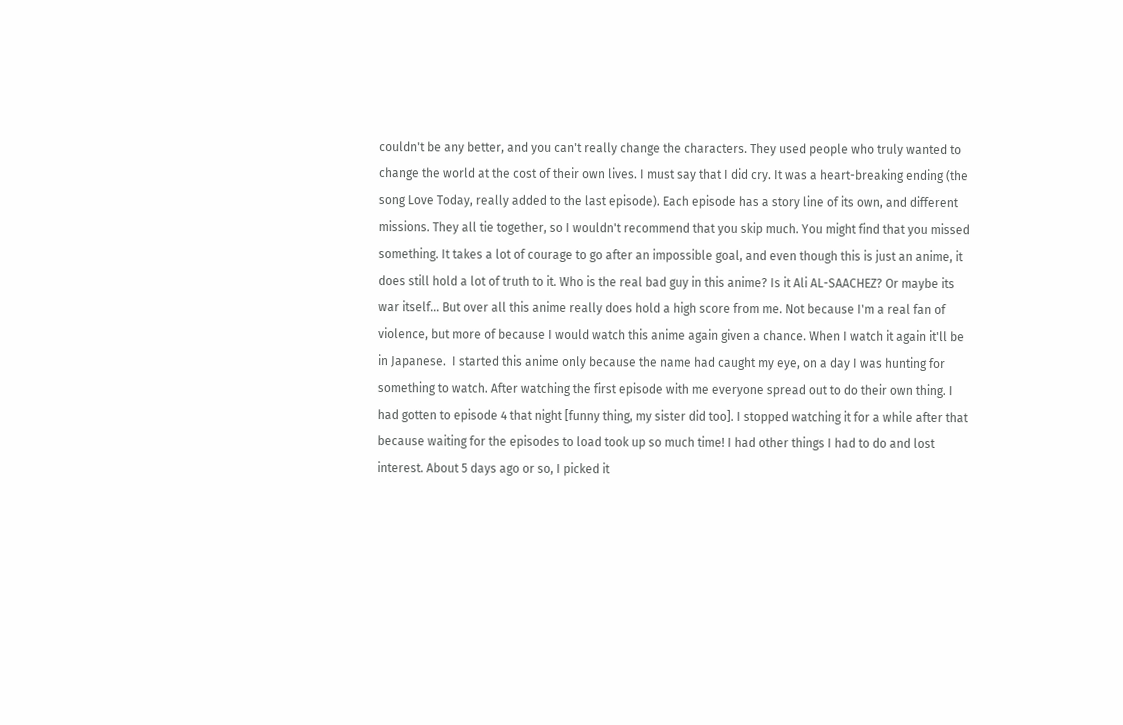couldn't be any better, and you can't really change the characters. They used people who truly wanted to change the world at the cost of their own lives. I must say that I did cry. It was a heart-breaking ending (the song Love Today, really added to the last episode). Each episode has a story line of its own, and different missions. They all tie together, so I wouldn't recommend that you skip much. You might find that you missed something. It takes a lot of courage to go after an impossible goal, and even though this is just an anime, it does still hold a lot of truth to it. Who is the real bad guy in this anime? Is it Ali AL-SAACHEZ? Or maybe its war itself... But over all this anime really does hold a high score from me. Not because I'm a real fan of violence, but more of because I would watch this anime again given a chance. When I watch it again it'll be in Japanese.  I started this anime only because the name had caught my eye, on a day I was hunting for something to watch. After watching the first episode with me everyone spread out to do their own thing. I had gotten to episode 4 that night [funny thing, my sister did too]. I stopped watching it for a while after that because waiting for the episodes to load took up so much time! I had other things I had to do and lost interest. About 5 days ago or so, I picked it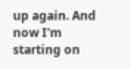up again. And now I'm starting on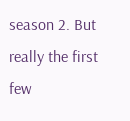season 2. But really the first few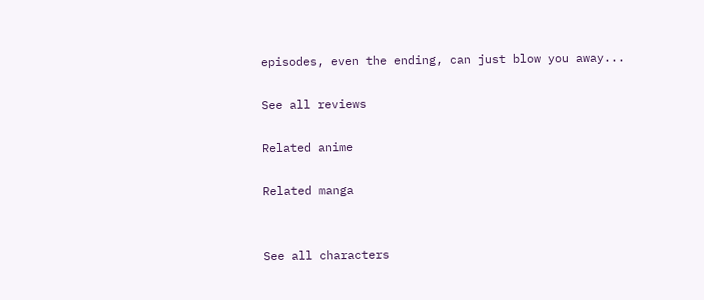episodes, even the ending, can just blow you away...

See all reviews

Related anime

Related manga


See all characters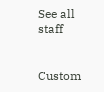See all staff


Custom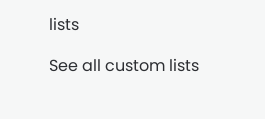lists

See all custom lists